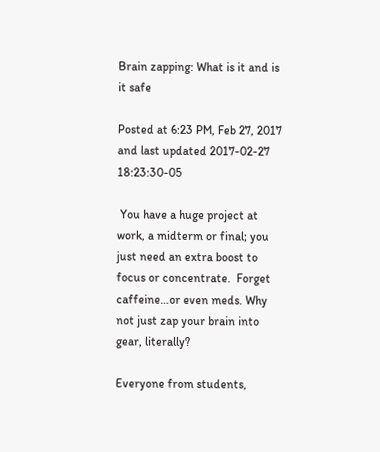Brain zapping: What is it and is it safe

Posted at 6:23 PM, Feb 27, 2017
and last updated 2017-02-27 18:23:30-05

 You have a huge project at work, a midterm or final; you just need an extra boost to focus or concentrate.  Forget caffeine…or even meds. Why not just zap your brain into gear, literally?

Everyone from students,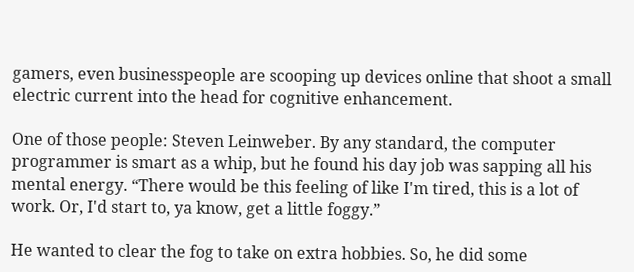gamers, even businesspeople are scooping up devices online that shoot a small electric current into the head for cognitive enhancement.

One of those people: Steven Leinweber. By any standard, the computer programmer is smart as a whip, but he found his day job was sapping all his mental energy. “There would be this feeling of like I'm tired, this is a lot of work. Or, I'd start to, ya know, get a little foggy.”

He wanted to clear the fog to take on extra hobbies. So, he did some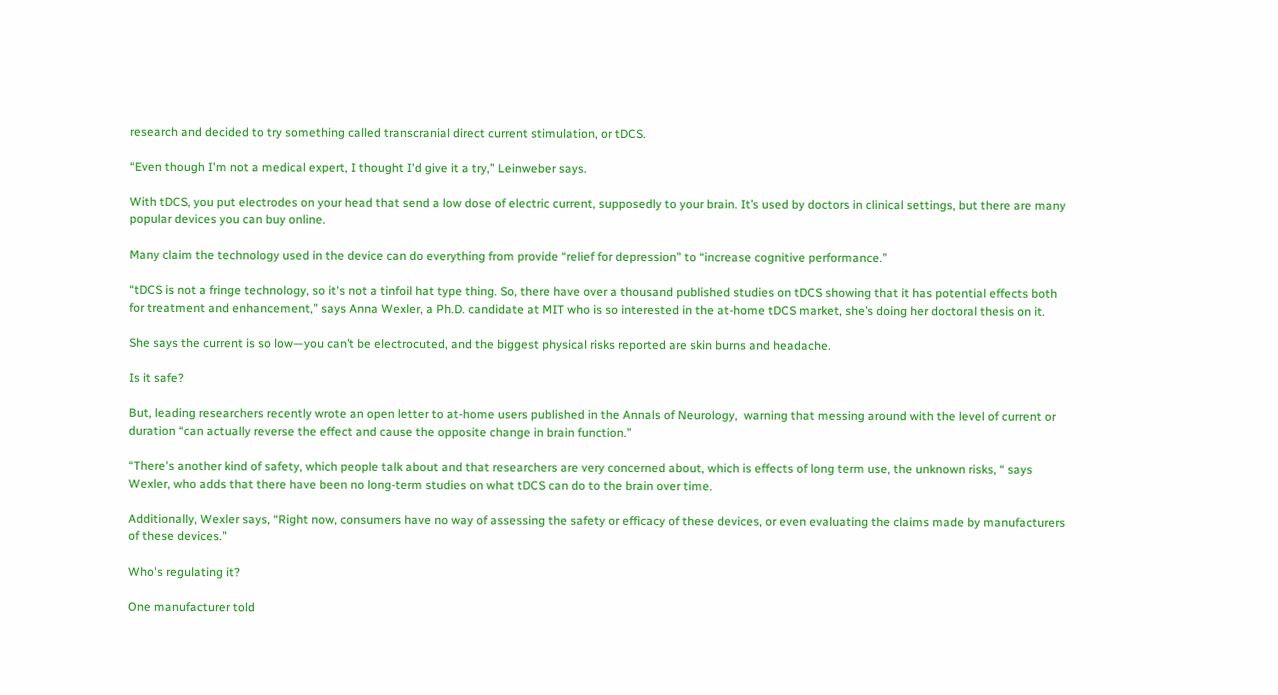research and decided to try something called transcranial direct current stimulation, or tDCS.

“Even though I'm not a medical expert, I thought I'd give it a try,” Leinweber says.

With tDCS, you put electrodes on your head that send a low dose of electric current, supposedly to your brain. It’s used by doctors in clinical settings, but there are many popular devices you can buy online.

Many claim the technology used in the device can do everything from provide “relief for depression” to “increase cognitive performance.”

“tDCS is not a fringe technology, so it's not a tinfoil hat type thing. So, there have over a thousand published studies on tDCS showing that it has potential effects both for treatment and enhancement,” says Anna Wexler, a Ph.D. candidate at MIT who is so interested in the at-home tDCS market, she’s doing her doctoral thesis on it.

She says the current is so low—you can’t be electrocuted, and the biggest physical risks reported are skin burns and headache.

Is it safe?

But, leading researchers recently wrote an open letter to at-home users published in the Annals of Neurology,  warning that messing around with the level of current or duration “can actually reverse the effect and cause the opposite change in brain function.”

“There's another kind of safety, which people talk about and that researchers are very concerned about, which is effects of long term use, the unknown risks, “ says Wexler, who adds that there have been no long-term studies on what tDCS can do to the brain over time.

Additionally, Wexler says, “Right now, consumers have no way of assessing the safety or efficacy of these devices, or even evaluating the claims made by manufacturers of these devices.”

Who's regulating it?

One manufacturer told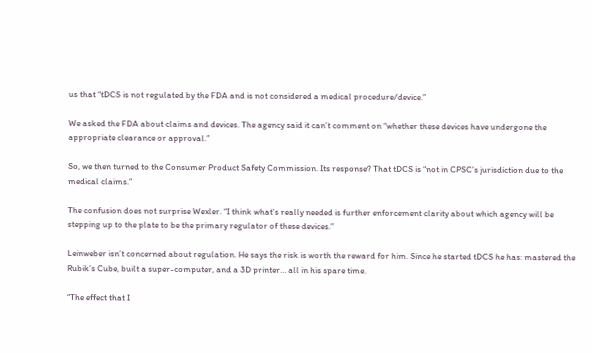us that “tDCS is not regulated by the FDA and is not considered a medical procedure/device.”

We asked the FDA about claims and devices. The agency said it can’t comment on “whether these devices have undergone the appropriate clearance or approval.”

So, we then turned to the Consumer Product Safety Commission. Its response? That tDCS is “not in CPSC’s jurisdiction due to the medical claims.”

The confusion does not surprise Wexler. “I think what's really needed is further enforcement clarity about which agency will be stepping up to the plate to be the primary regulator of these devices.”

Leinweber isn’t concerned about regulation. He says the risk is worth the reward for him. Since he started tDCS he has: mastered the Rubik’s Cube, built a super-computer, and a 3D printer… all in his spare time.

“The effect that I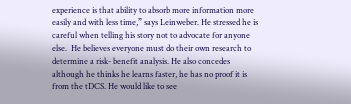experience is that ability to absorb more information more easily and with less time,” says Leinweber. He stressed he is careful when telling his story not to advocate for anyone else.  He believes everyone must do their own research to determine a risk- benefit analysis. He also concedes although he thinks he learns faster, he has no proof it is from the tDCS. He would like to see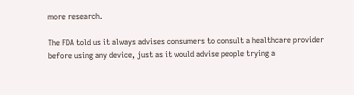more research.

The FDA told us it always advises consumers to consult a healthcare provider before using any device, just as it would advise people trying a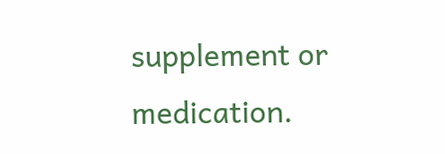supplement or medication.